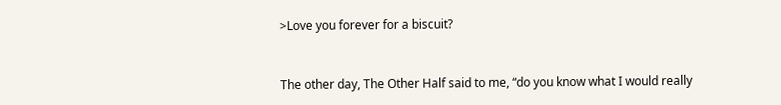>Love you forever for a biscuit?


The other day, The Other Half said to me, “do you know what I would really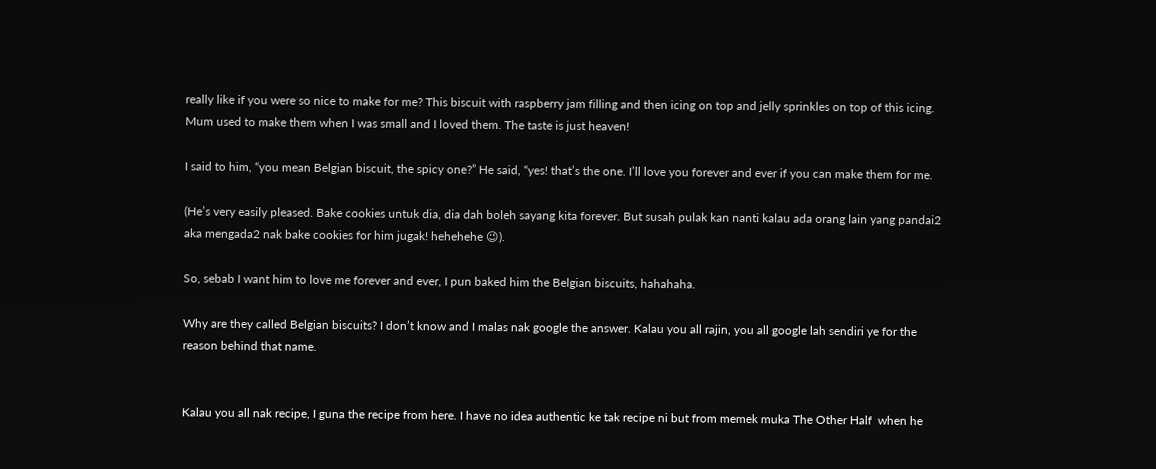really like if you were so nice to make for me? This biscuit with raspberry jam filling and then icing on top and jelly sprinkles on top of this icing. Mum used to make them when I was small and I loved them. The taste is just heaven!

I said to him, “you mean Belgian biscuit, the spicy one?” He said, “yes! that’s the one. I’ll love you forever and ever if you can make them for me.

(He’s very easily pleased. Bake cookies untuk dia, dia dah boleh sayang kita forever. But susah pulak kan nanti kalau ada orang lain yang pandai2 aka mengada2 nak bake cookies for him jugak! hehehehe 😉).

So, sebab I want him to love me forever and ever, I pun baked him the Belgian biscuits, hahahaha.

Why are they called Belgian biscuits? I don’t know and I malas nak google the answer. Kalau you all rajin, you all google lah sendiri ye for the reason behind that name.


Kalau you all nak recipe, I guna the recipe from here. I have no idea authentic ke tak recipe ni but from memek muka The Other Half  when he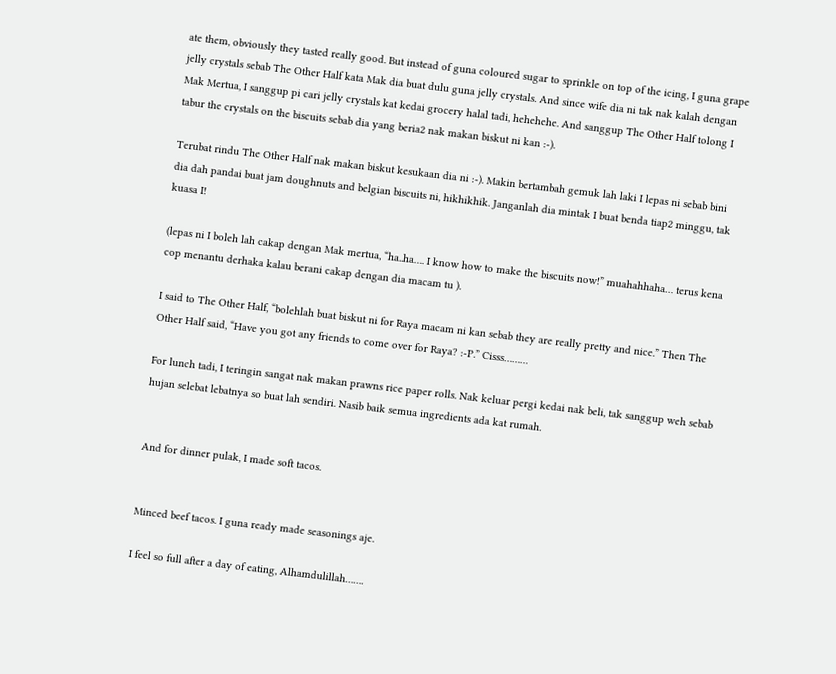ate them, obviously they tasted really good. But instead of guna coloured sugar to sprinkle on top of the icing, I guna grape jelly crystals sebab The Other Half kata Mak dia buat dulu guna jelly crystals. And since wife dia ni tak nak kalah dengan Mak Mertua, I sanggup pi cari jelly crystals kat kedai grocery halal tadi, hehehehe. And sanggup The Other Half tolong I tabur the crystals on the biscuits sebab dia yang beria2 nak makan biskut ni kan :-).

Terubat rindu The Other Half nak makan biskut kesukaan dia ni :-). Makin bertambah gemuk lah laki I lepas ni sebab bini dia dah pandai buat jam doughnuts and belgian biscuits ni, hikhikhik. Janganlah dia mintak I buat benda tiap2 minggu, tak kuasa I!

(lepas ni I boleh lah cakap dengan Mak mertua, “ha..ha…. I know how to make the biscuits now!” muahahhaha… terus kena cop menantu derhaka kalau berani cakap dengan dia macam tu ).

I said to The Other Half, “bolehlah buat biskut ni for Raya macam ni kan sebab they are really pretty and nice.” Then The Other Half said, “Have you got any friends to come over for Raya? :-P.” Cisss………

For lunch tadi, I teringin sangat nak makan prawns rice paper rolls. Nak keluar pergi kedai nak beli, tak sanggup weh sebab hujan selebat lebatnya so buat lah sendiri. Nasib baik semua ingredients ada kat rumah.


And for dinner pulak, I made soft tacos.


Minced beef tacos. I guna ready made seasonings aje.

I feel so full after a day of eating, Alhamdulillah…….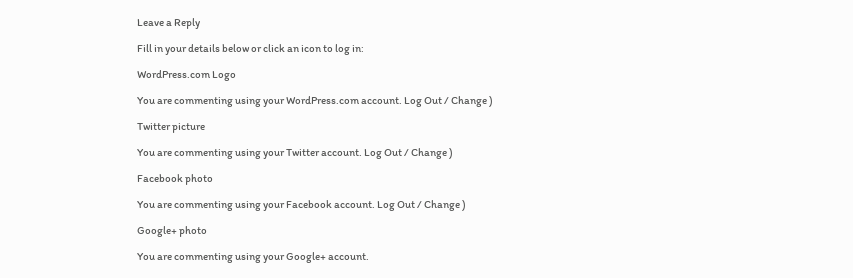Leave a Reply

Fill in your details below or click an icon to log in:

WordPress.com Logo

You are commenting using your WordPress.com account. Log Out / Change )

Twitter picture

You are commenting using your Twitter account. Log Out / Change )

Facebook photo

You are commenting using your Facebook account. Log Out / Change )

Google+ photo

You are commenting using your Google+ account.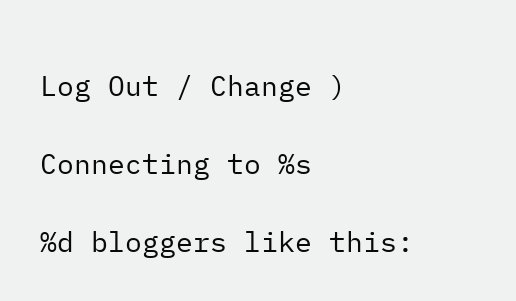Log Out / Change )

Connecting to %s

%d bloggers like this: